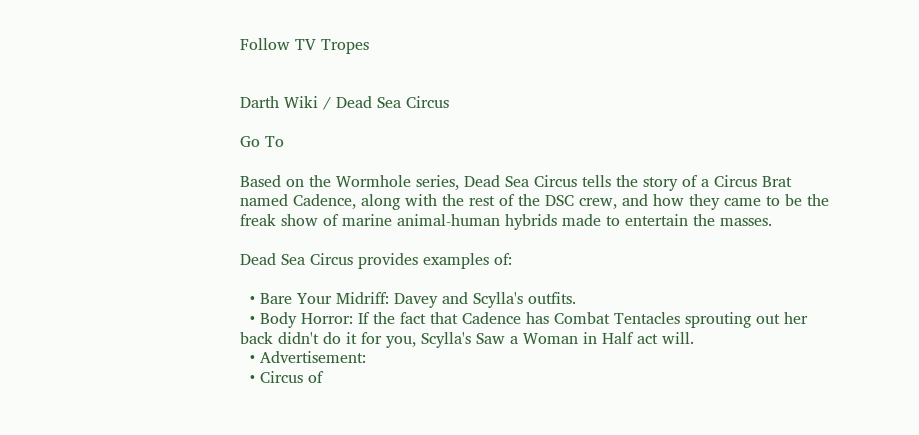Follow TV Tropes


Darth Wiki / Dead Sea Circus

Go To

Based on the Wormhole series, Dead Sea Circus tells the story of a Circus Brat named Cadence, along with the rest of the DSC crew, and how they came to be the freak show of marine animal-human hybrids made to entertain the masses.

Dead Sea Circus provides examples of:

  • Bare Your Midriff: Davey and Scylla's outfits.
  • Body Horror: If the fact that Cadence has Combat Tentacles sprouting out her back didn't do it for you, Scylla's Saw a Woman in Half act will.
  • Advertisement:
  • Circus of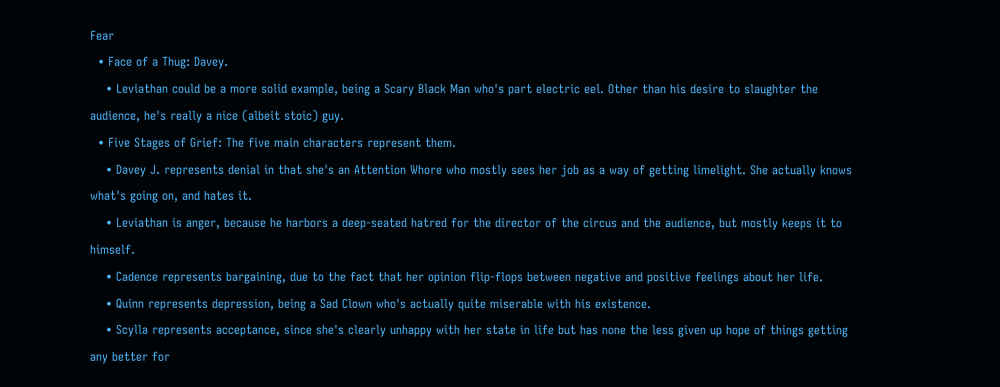Fear
  • Face of a Thug: Davey.
    • Leviathan could be a more solid example, being a Scary Black Man who's part electric eel. Other than his desire to slaughter the audience, he's really a nice (albeit stoic) guy.
  • Five Stages of Grief: The five main characters represent them.
    • Davey J. represents denial in that she's an Attention Whore who mostly sees her job as a way of getting limelight. She actually knows what's going on, and hates it.
    • Leviathan is anger, because he harbors a deep-seated hatred for the director of the circus and the audience, but mostly keeps it to himself.
    • Cadence represents bargaining, due to the fact that her opinion flip-flops between negative and positive feelings about her life.
    • Quinn represents depression, being a Sad Clown who's actually quite miserable with his existence.
    • Scylla represents acceptance, since she's clearly unhappy with her state in life but has none the less given up hope of things getting any better for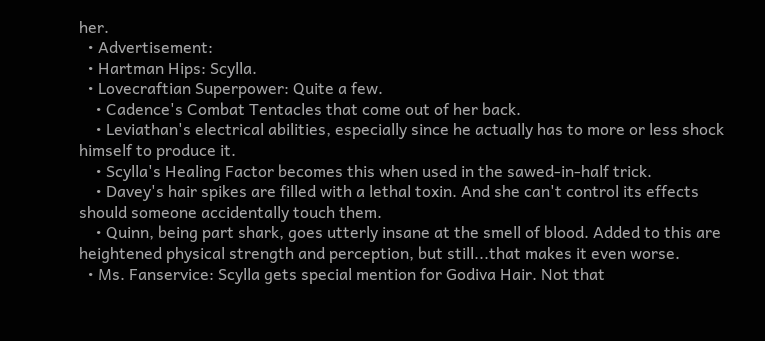her.
  • Advertisement:
  • Hartman Hips: Scylla.
  • Lovecraftian Superpower: Quite a few.
    • Cadence's Combat Tentacles that come out of her back.
    • Leviathan's electrical abilities, especially since he actually has to more or less shock himself to produce it.
    • Scylla's Healing Factor becomes this when used in the sawed-in-half trick.
    • Davey's hair spikes are filled with a lethal toxin. And she can't control its effects should someone accidentally touch them.
    • Quinn, being part shark, goes utterly insane at the smell of blood. Added to this are heightened physical strength and perception, but still...that makes it even worse.
  • Ms. Fanservice: Scylla gets special mention for Godiva Hair. Not that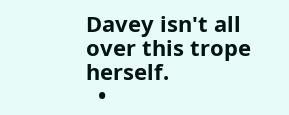Davey isn't all over this trope herself.
  •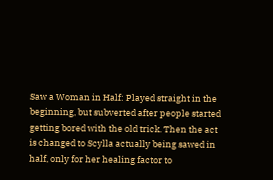Saw a Woman in Half: Played straight in the beginning, but subverted after people started getting bored with the old trick. Then the act is changed to Scylla actually being sawed in half, only for her healing factor to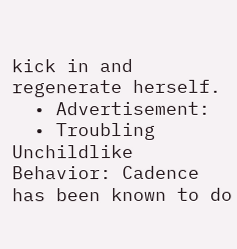kick in and regenerate herself.
  • Advertisement:
  • Troubling Unchildlike Behavior: Cadence has been known to do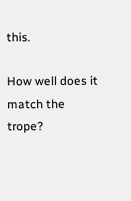this.

How well does it match the trope?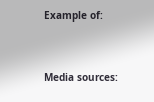Example of:


Media sources: